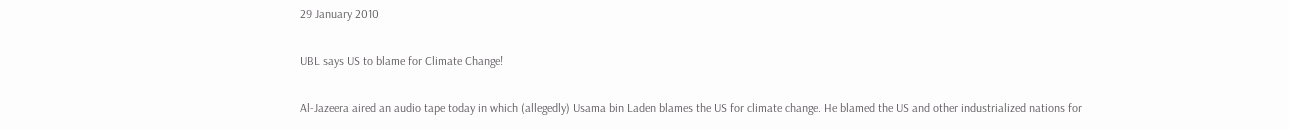29 January 2010

UBL says US to blame for Climate Change!

Al-Jazeera aired an audio tape today in which (allegedly) Usama bin Laden blames the US for climate change. He blamed the US and other industrialized nations for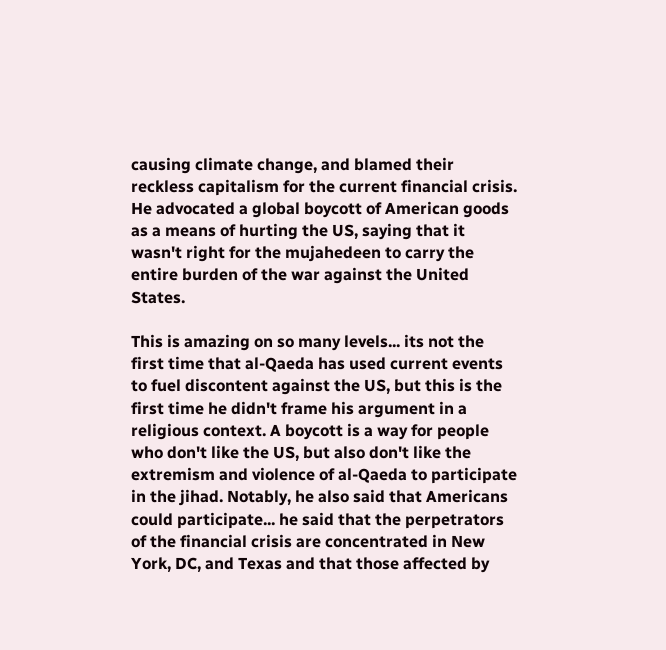causing climate change, and blamed their reckless capitalism for the current financial crisis. He advocated a global boycott of American goods as a means of hurting the US, saying that it wasn't right for the mujahedeen to carry the entire burden of the war against the United States.

This is amazing on so many levels... its not the first time that al-Qaeda has used current events to fuel discontent against the US, but this is the first time he didn't frame his argument in a religious context. A boycott is a way for people who don't like the US, but also don't like the extremism and violence of al-Qaeda to participate in the jihad. Notably, he also said that Americans could participate... he said that the perpetrators of the financial crisis are concentrated in New York, DC, and Texas and that those affected by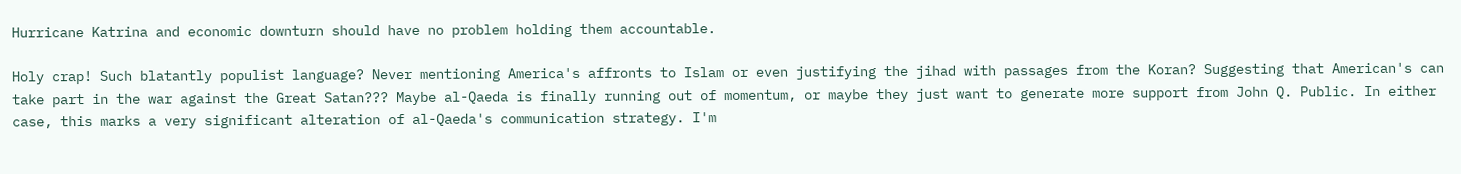Hurricane Katrina and economic downturn should have no problem holding them accountable.

Holy crap! Such blatantly populist language? Never mentioning America's affronts to Islam or even justifying the jihad with passages from the Koran? Suggesting that American's can take part in the war against the Great Satan??? Maybe al-Qaeda is finally running out of momentum, or maybe they just want to generate more support from John Q. Public. In either case, this marks a very significant alteration of al-Qaeda's communication strategy. I'm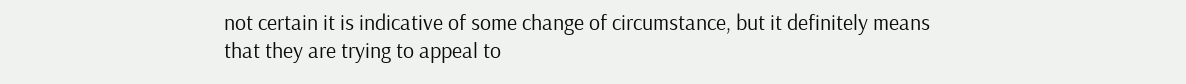not certain it is indicative of some change of circumstance, but it definitely means that they are trying to appeal to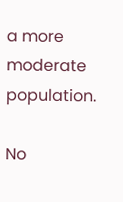a more moderate population.

No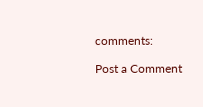comments:

Post a Comment